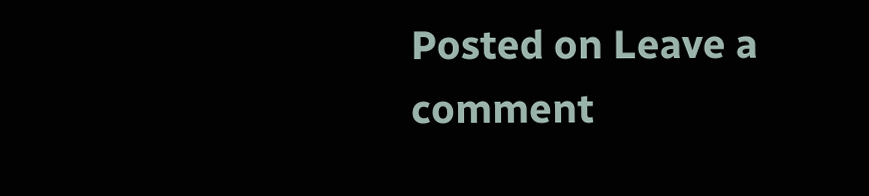Posted on Leave a comment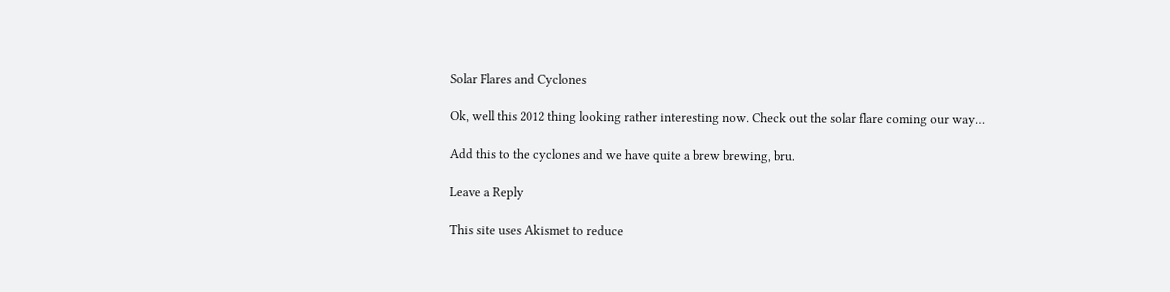Solar Flares and Cyclones

Ok, well this 2012 thing looking rather interesting now. Check out the solar flare coming our way…

Add this to the cyclones and we have quite a brew brewing, bru.

Leave a Reply

This site uses Akismet to reduce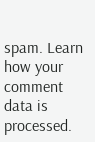spam. Learn how your comment data is processed.